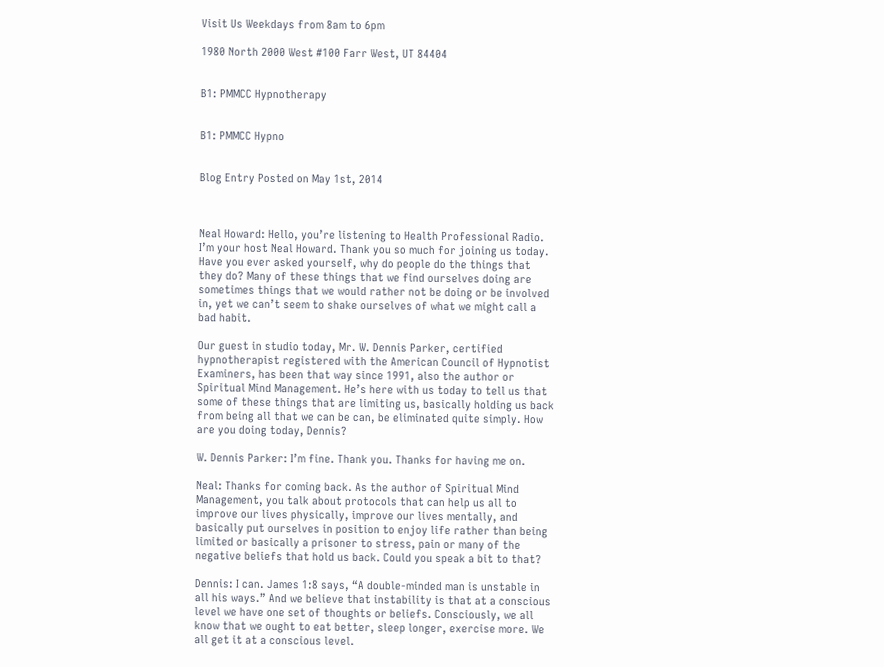Visit Us Weekdays from 8am to 6pm

1980 North 2000 West #100 Farr West, UT 84404


B1: PMMCC Hypnotherapy


B1: PMMCC Hypno


Blog Entry Posted on May 1st, 2014



Neal Howard: Hello, you’re listening to Health Professional Radio. I’m your host Neal Howard. Thank you so much for joining us today. Have you ever asked yourself, why do people do the things that they do? Many of these things that we find ourselves doing are sometimes things that we would rather not be doing or be involved in, yet we can’t seem to shake ourselves of what we might call a bad habit.

Our guest in studio today, Mr. W. Dennis Parker, certified hypnotherapist registered with the American Council of Hypnotist Examiners, has been that way since 1991, also the author or Spiritual Mind Management. He’s here with us today to tell us that some of these things that are limiting us, basically holding us back from being all that we can be can, be eliminated quite simply. How are you doing today, Dennis?

W. Dennis Parker: I’m fine. Thank you. Thanks for having me on.

Neal: Thanks for coming back. As the author of Spiritual Mind Management, you talk about protocols that can help us all to improve our lives physically, improve our lives mentally, and basically put ourselves in position to enjoy life rather than being limited or basically a prisoner to stress, pain or many of the negative beliefs that hold us back. Could you speak a bit to that?

Dennis: I can. James 1:8 says, “A double-minded man is unstable in all his ways.” And we believe that instability is that at a conscious level we have one set of thoughts or beliefs. Consciously, we all know that we ought to eat better, sleep longer, exercise more. We all get it at a conscious level.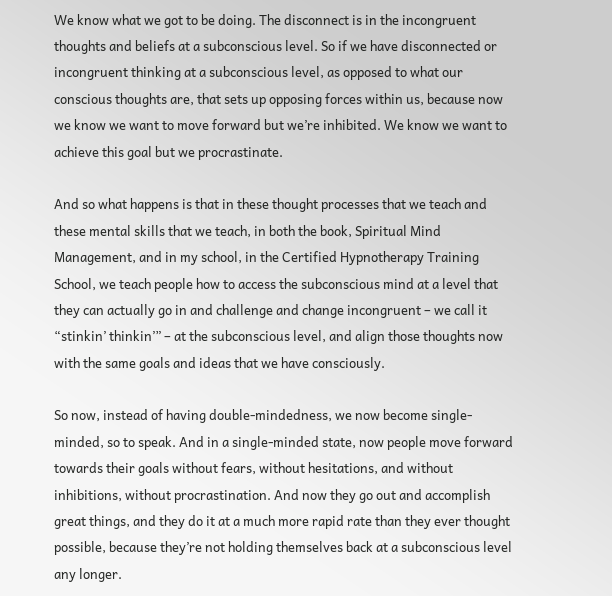We know what we got to be doing. The disconnect is in the incongruent thoughts and beliefs at a subconscious level. So if we have disconnected or incongruent thinking at a subconscious level, as opposed to what our conscious thoughts are, that sets up opposing forces within us, because now we know we want to move forward but we’re inhibited. We know we want to achieve this goal but we procrastinate.

And so what happens is that in these thought processes that we teach and these mental skills that we teach, in both the book, Spiritual Mind Management, and in my school, in the Certified Hypnotherapy Training School, we teach people how to access the subconscious mind at a level that they can actually go in and challenge and change incongruent – we call it “stinkin’ thinkin’” – at the subconscious level, and align those thoughts now with the same goals and ideas that we have consciously.

So now, instead of having double-mindedness, we now become single-minded, so to speak. And in a single-minded state, now people move forward towards their goals without fears, without hesitations, and without inhibitions, without procrastination. And now they go out and accomplish great things, and they do it at a much more rapid rate than they ever thought possible, because they’re not holding themselves back at a subconscious level any longer.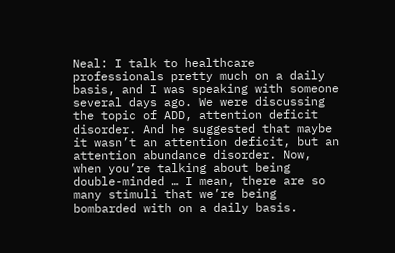Neal: I talk to healthcare professionals pretty much on a daily basis, and I was speaking with someone several days ago. We were discussing the topic of ADD, attention deficit disorder. And he suggested that maybe it wasn’t an attention deficit, but an attention abundance disorder. Now, when you’re talking about being double-minded … I mean, there are so many stimuli that we’re being bombarded with on a daily basis.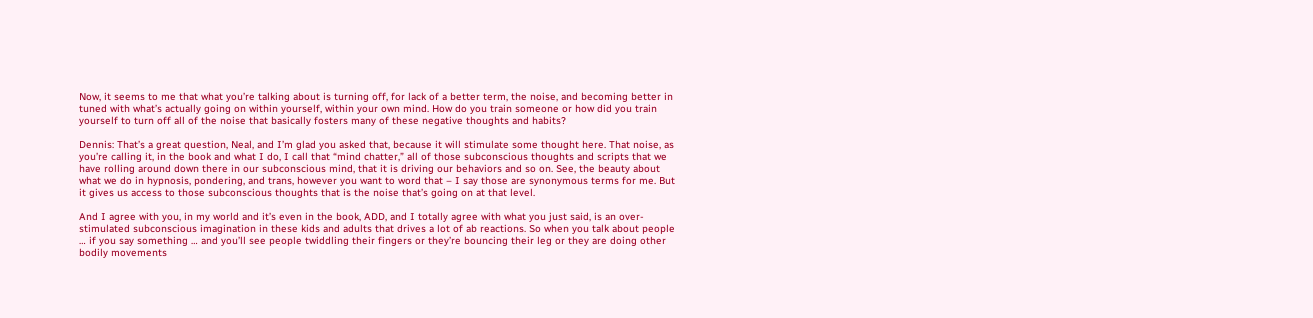Now, it seems to me that what you’re talking about is turning off, for lack of a better term, the noise, and becoming better in tuned with what’s actually going on within yourself, within your own mind. How do you train someone or how did you train yourself to turn off all of the noise that basically fosters many of these negative thoughts and habits?

Dennis: That’s a great question, Neal, and I’m glad you asked that, because it will stimulate some thought here. That noise, as you’re calling it, in the book and what I do, I call that “mind chatter,” all of those subconscious thoughts and scripts that we have rolling around down there in our subconscious mind, that it is driving our behaviors and so on. See, the beauty about what we do in hypnosis, pondering, and trans, however you want to word that – I say those are synonymous terms for me. But it gives us access to those subconscious thoughts that is the noise that’s going on at that level.

And I agree with you, in my world and it’s even in the book, ADD, and I totally agree with what you just said, is an over-stimulated subconscious imagination in these kids and adults that drives a lot of ab reactions. So when you talk about people … if you say something … and you’ll see people twiddling their fingers or they’re bouncing their leg or they are doing other bodily movements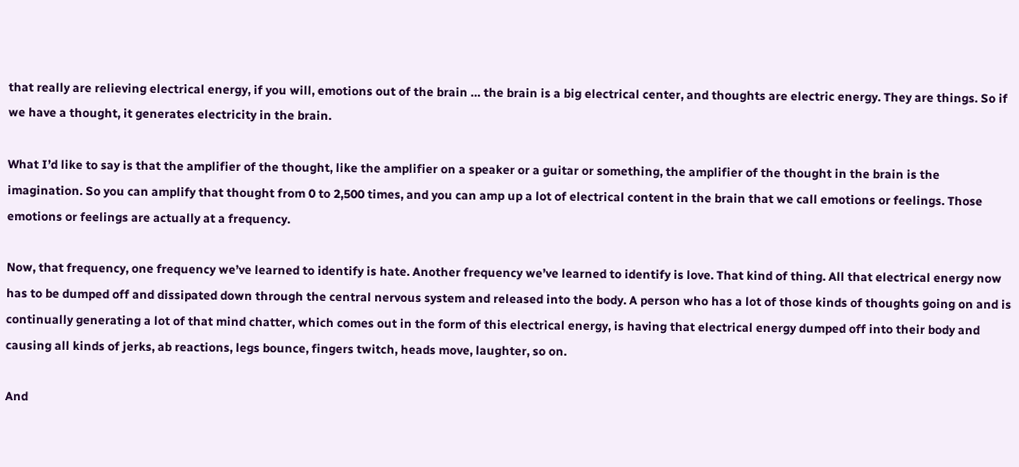that really are relieving electrical energy, if you will, emotions out of the brain … the brain is a big electrical center, and thoughts are electric energy. They are things. So if we have a thought, it generates electricity in the brain.

What I’d like to say is that the amplifier of the thought, like the amplifier on a speaker or a guitar or something, the amplifier of the thought in the brain is the imagination. So you can amplify that thought from 0 to 2,500 times, and you can amp up a lot of electrical content in the brain that we call emotions or feelings. Those emotions or feelings are actually at a frequency.

Now, that frequency, one frequency we’ve learned to identify is hate. Another frequency we’ve learned to identify is love. That kind of thing. All that electrical energy now has to be dumped off and dissipated down through the central nervous system and released into the body. A person who has a lot of those kinds of thoughts going on and is continually generating a lot of that mind chatter, which comes out in the form of this electrical energy, is having that electrical energy dumped off into their body and causing all kinds of jerks, ab reactions, legs bounce, fingers twitch, heads move, laughter, so on.

And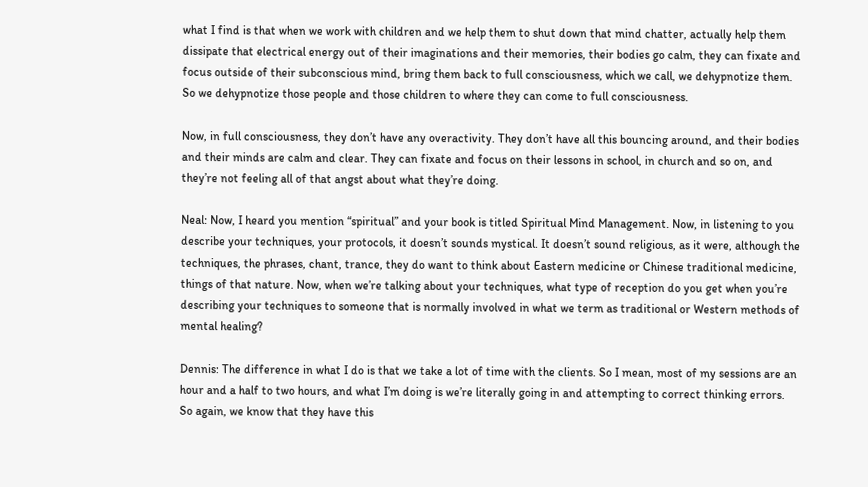what I find is that when we work with children and we help them to shut down that mind chatter, actually help them dissipate that electrical energy out of their imaginations and their memories, their bodies go calm, they can fixate and focus outside of their subconscious mind, bring them back to full consciousness, which we call, we dehypnotize them. So we dehypnotize those people and those children to where they can come to full consciousness.

Now, in full consciousness, they don’t have any overactivity. They don’t have all this bouncing around, and their bodies and their minds are calm and clear. They can fixate and focus on their lessons in school, in church and so on, and they’re not feeling all of that angst about what they’re doing.

Neal: Now, I heard you mention “spiritual” and your book is titled Spiritual Mind Management. Now, in listening to you describe your techniques, your protocols, it doesn’t sounds mystical. It doesn’t sound religious, as it were, although the techniques, the phrases, chant, trance, they do want to think about Eastern medicine or Chinese traditional medicine, things of that nature. Now, when we’re talking about your techniques, what type of reception do you get when you’re describing your techniques to someone that is normally involved in what we term as traditional or Western methods of mental healing?

Dennis: The difference in what I do is that we take a lot of time with the clients. So I mean, most of my sessions are an hour and a half to two hours, and what I’m doing is we’re literally going in and attempting to correct thinking errors. So again, we know that they have this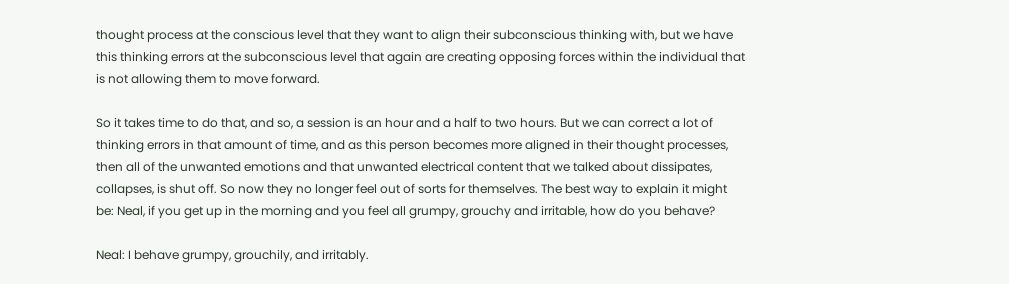thought process at the conscious level that they want to align their subconscious thinking with, but we have this thinking errors at the subconscious level that again are creating opposing forces within the individual that is not allowing them to move forward.

So it takes time to do that, and so, a session is an hour and a half to two hours. But we can correct a lot of thinking errors in that amount of time, and as this person becomes more aligned in their thought processes, then all of the unwanted emotions and that unwanted electrical content that we talked about dissipates, collapses, is shut off. So now they no longer feel out of sorts for themselves. The best way to explain it might be: Neal, if you get up in the morning and you feel all grumpy, grouchy and irritable, how do you behave?

Neal: I behave grumpy, grouchily, and irritably.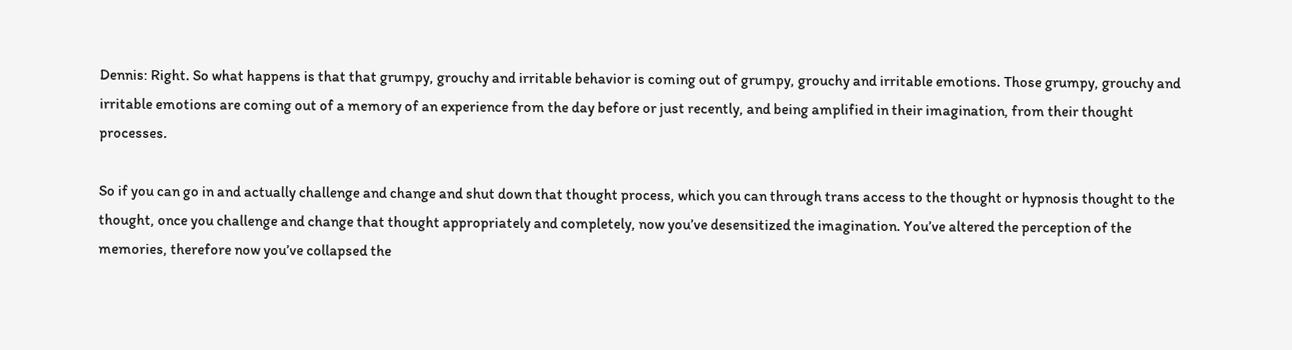Dennis: Right. So what happens is that that grumpy, grouchy and irritable behavior is coming out of grumpy, grouchy and irritable emotions. Those grumpy, grouchy and irritable emotions are coming out of a memory of an experience from the day before or just recently, and being amplified in their imagination, from their thought processes.

So if you can go in and actually challenge and change and shut down that thought process, which you can through trans access to the thought or hypnosis thought to the thought, once you challenge and change that thought appropriately and completely, now you’ve desensitized the imagination. You’ve altered the perception of the memories, therefore now you’ve collapsed the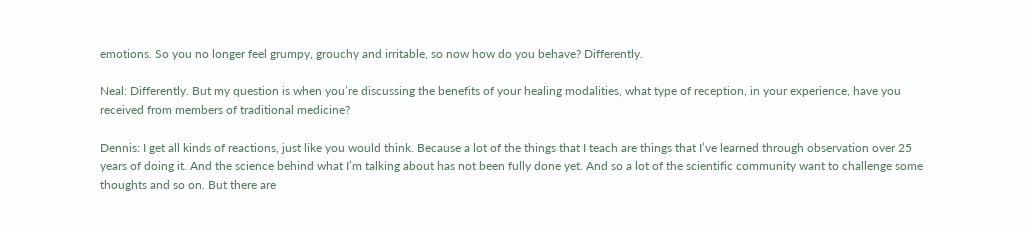emotions. So you no longer feel grumpy, grouchy and irritable, so now how do you behave? Differently.

Neal: Differently. But my question is when you’re discussing the benefits of your healing modalities, what type of reception, in your experience, have you received from members of traditional medicine?

Dennis: I get all kinds of reactions, just like you would think. Because a lot of the things that I teach are things that I’ve learned through observation over 25 years of doing it. And the science behind what I’m talking about has not been fully done yet. And so a lot of the scientific community want to challenge some thoughts and so on. But there are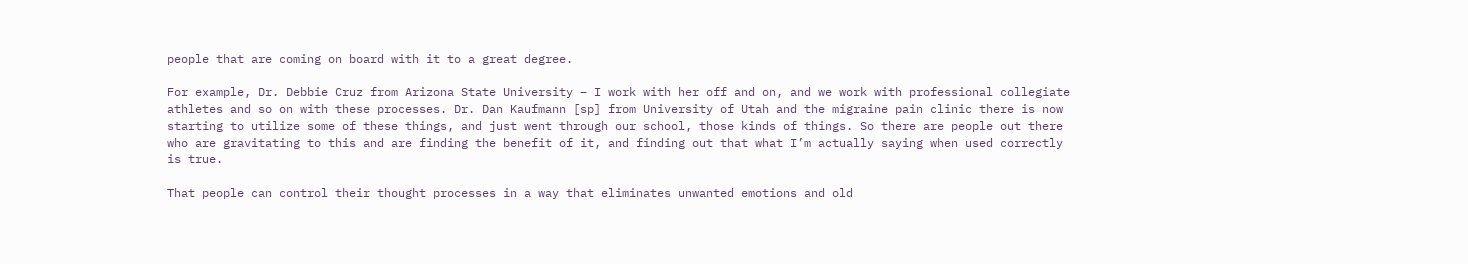people that are coming on board with it to a great degree.

For example, Dr. Debbie Cruz from Arizona State University – I work with her off and on, and we work with professional collegiate athletes and so on with these processes. Dr. Dan Kaufmann [sp] from University of Utah and the migraine pain clinic there is now starting to utilize some of these things, and just went through our school, those kinds of things. So there are people out there who are gravitating to this and are finding the benefit of it, and finding out that what I’m actually saying when used correctly is true.

That people can control their thought processes in a way that eliminates unwanted emotions and old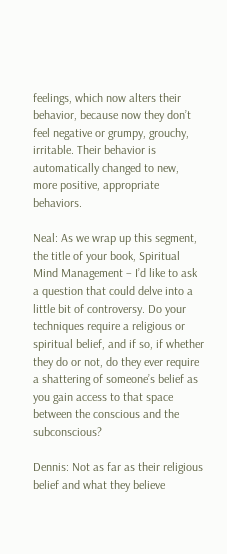feelings, which now alters their behavior, because now they don’t feel negative or grumpy, grouchy, irritable. Their behavior is automatically changed to new, more positive, appropriate behaviors.

Neal: As we wrap up this segment, the title of your book, Spiritual Mind Management – I’d like to ask a question that could delve into a little bit of controversy. Do your techniques require a religious or spiritual belief, and if so, if whether they do or not, do they ever require a shattering of someone’s belief as you gain access to that space between the conscious and the subconscious?

Dennis: Not as far as their religious belief and what they believe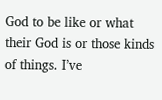God to be like or what their God is or those kinds of things. I’ve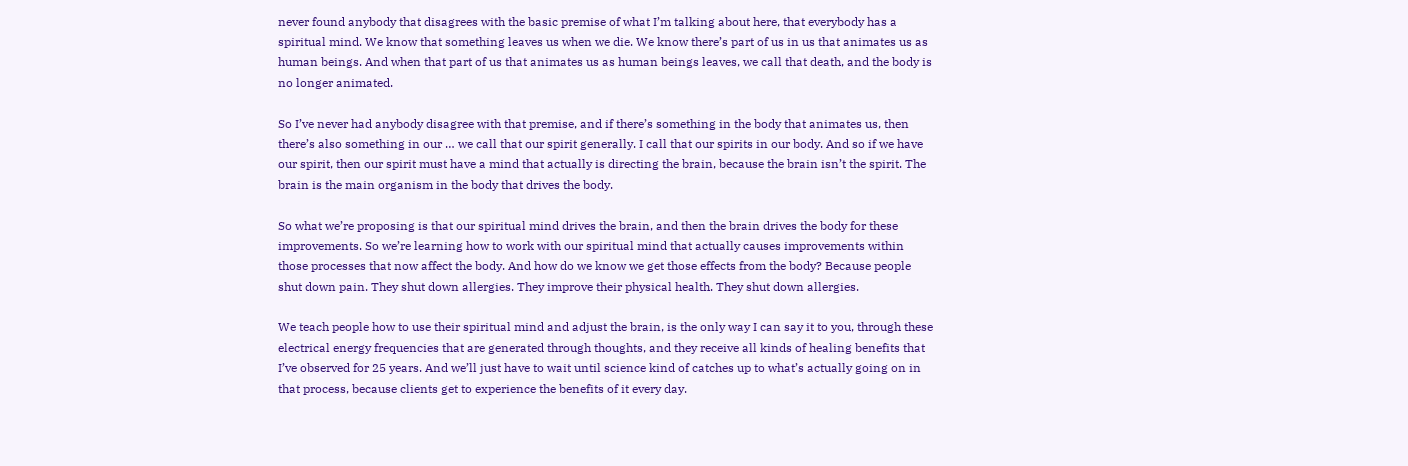never found anybody that disagrees with the basic premise of what I’m talking about here, that everybody has a spiritual mind. We know that something leaves us when we die. We know there’s part of us in us that animates us as human beings. And when that part of us that animates us as human beings leaves, we call that death, and the body is no longer animated.

So I’ve never had anybody disagree with that premise, and if there’s something in the body that animates us, then there’s also something in our … we call that our spirit generally. I call that our spirits in our body. And so if we have our spirit, then our spirit must have a mind that actually is directing the brain, because the brain isn’t the spirit. The brain is the main organism in the body that drives the body.

So what we’re proposing is that our spiritual mind drives the brain, and then the brain drives the body for these improvements. So we’re learning how to work with our spiritual mind that actually causes improvements within those processes that now affect the body. And how do we know we get those effects from the body? Because people shut down pain. They shut down allergies. They improve their physical health. They shut down allergies.

We teach people how to use their spiritual mind and adjust the brain, is the only way I can say it to you, through these electrical energy frequencies that are generated through thoughts, and they receive all kinds of healing benefits that I’ve observed for 25 years. And we’ll just have to wait until science kind of catches up to what’s actually going on in that process, because clients get to experience the benefits of it every day.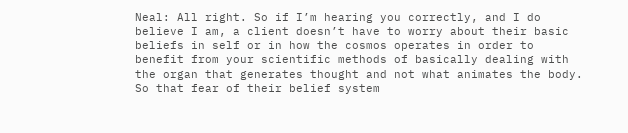Neal: All right. So if I’m hearing you correctly, and I do believe I am, a client doesn’t have to worry about their basic beliefs in self or in how the cosmos operates in order to benefit from your scientific methods of basically dealing with the organ that generates thought and not what animates the body. So that fear of their belief system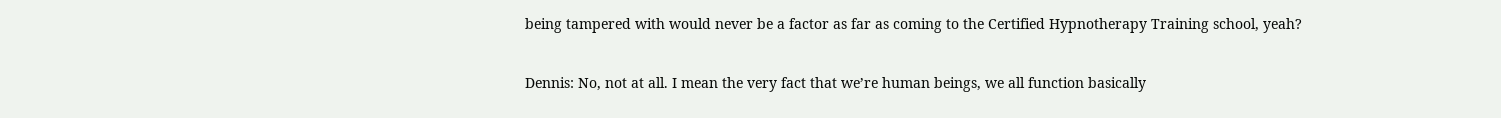being tampered with would never be a factor as far as coming to the Certified Hypnotherapy Training school, yeah?

Dennis: No, not at all. I mean the very fact that we’re human beings, we all function basically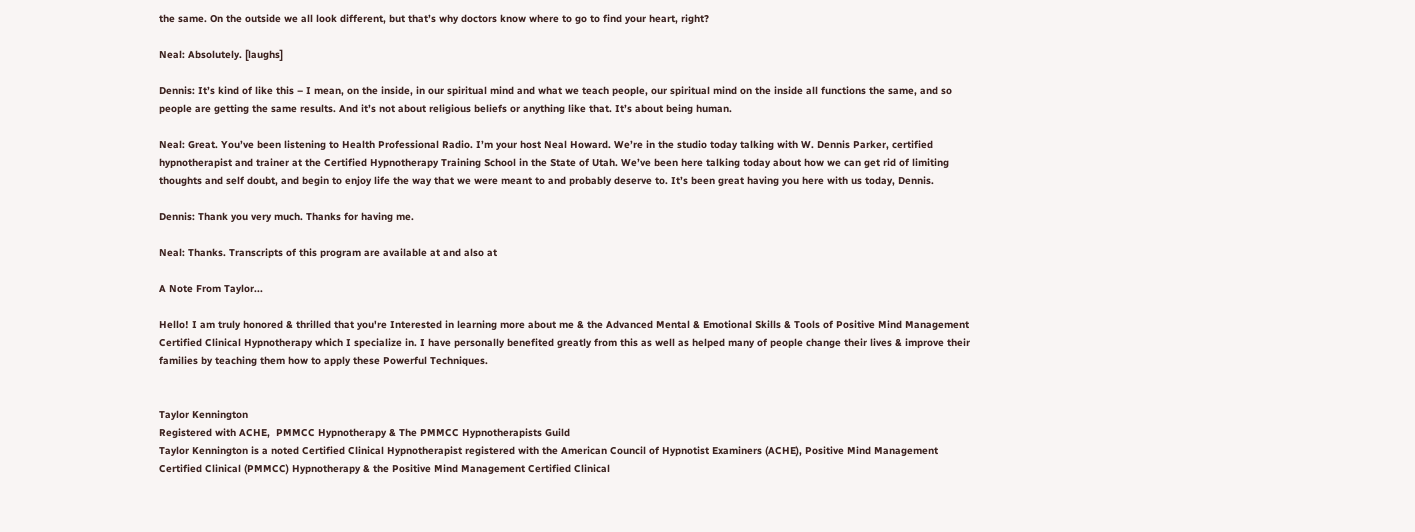the same. On the outside we all look different, but that’s why doctors know where to go to find your heart, right?

Neal: Absolutely. [laughs]

Dennis: It’s kind of like this – I mean, on the inside, in our spiritual mind and what we teach people, our spiritual mind on the inside all functions the same, and so people are getting the same results. And it’s not about religious beliefs or anything like that. It’s about being human.

Neal: Great. You’ve been listening to Health Professional Radio. I’m your host Neal Howard. We’re in the studio today talking with W. Dennis Parker, certified hypnotherapist and trainer at the Certified Hypnotherapy Training School in the State of Utah. We’ve been here talking today about how we can get rid of limiting thoughts and self doubt, and begin to enjoy life the way that we were meant to and probably deserve to. It’s been great having you here with us today, Dennis.

Dennis: Thank you very much. Thanks for having me.

Neal: Thanks. Transcripts of this program are available at and also at

A Note From Taylor...

Hello! I am truly honored & thrilled that you're Interested in learning more about me & the Advanced Mental & Emotional Skills & Tools of Positive Mind Management Certified Clinical Hypnotherapy which I specialize in. I have personally benefited greatly from this as well as helped many of people change their lives & improve their families by teaching them how to apply these Powerful Techniques.


Taylor Kennington
Registered with ACHE,  PMMCC Hypnotherapy & The PMMCC Hypnotherapists Guild
Taylor Kennington is a noted Certified Clinical Hypnotherapist registered with the American Council of Hypnotist Examiners (ACHE), Positive Mind Management Certified Clinical (PMMCC) Hypnotherapy & the Positive Mind Management Certified Clinical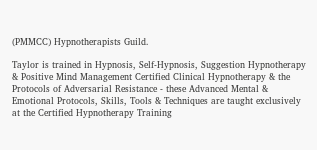(PMMCC) Hypnotherapists Guild.

Taylor is trained in Hypnosis, Self-Hypnosis, Suggestion Hypnotherapy & Positive Mind Management Certified Clinical Hypnotherapy & the Protocols of Adversarial Resistance - these Advanced Mental & Emotional Protocols, Skills, Tools & Techniques are taught exclusively at the Certified Hypnotherapy Training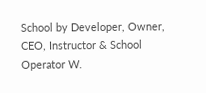School by Developer, Owner, CEO, Instructor & School Operator W.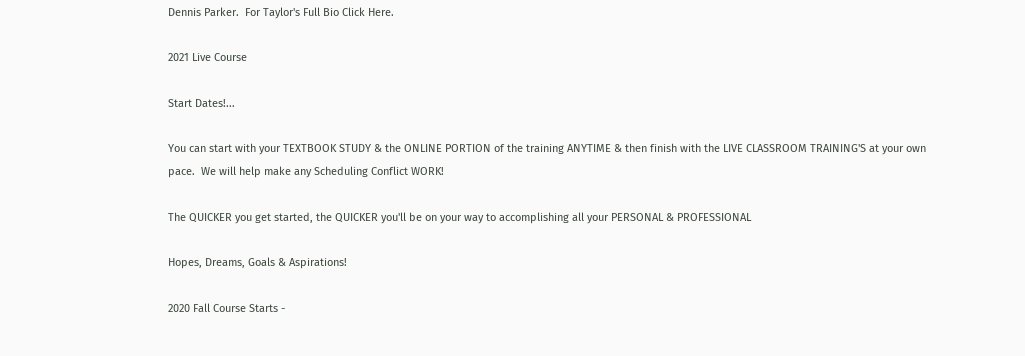Dennis Parker.  For Taylor's Full Bio Click Here.

2021 Live Course

Start Dates!...

You can start with your TEXTBOOK STUDY & the ONLINE PORTION of the training ANYTIME & then finish with the LIVE CLASSROOM TRAINING'S at your own pace.  We will help make any Scheduling Conflict WORK!

The QUICKER you get started, the QUICKER you'll be on your way to accomplishing all your PERSONAL & PROFESSIONAL

Hopes, Dreams, Goals & Aspirations!

2020 Fall Course Starts -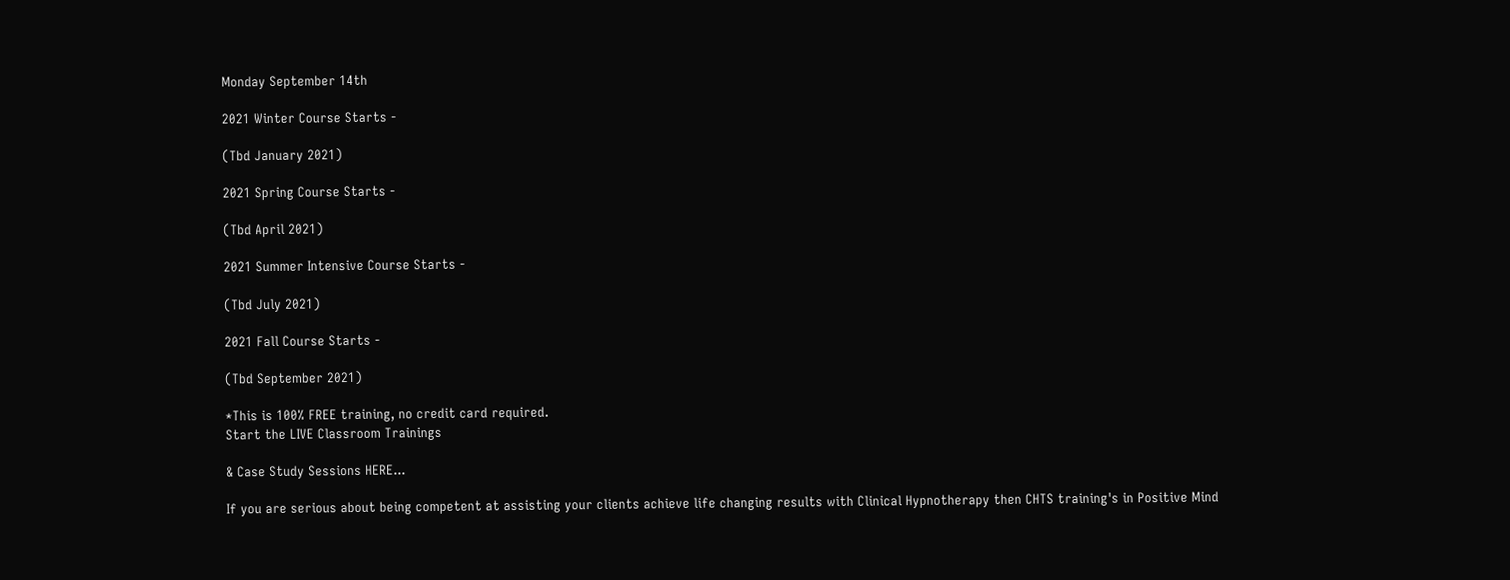Monday September 14th

2021 Winter Course Starts -

(Tbd January 2021)

2021 Spring Course Starts -

(Tbd April 2021)

2021 Summer Intensive Course Starts -

(Tbd July 2021)

2021 Fall Course Starts -

(Tbd September 2021)

*This is 100% FREE training, no credit card required.
Start the LIVE Classroom Trainings

& Case Study Sessions HERE...

If you are serious about being competent at assisting your clients achieve life changing results with Clinical Hypnotherapy then CHTS training's in Positive Mind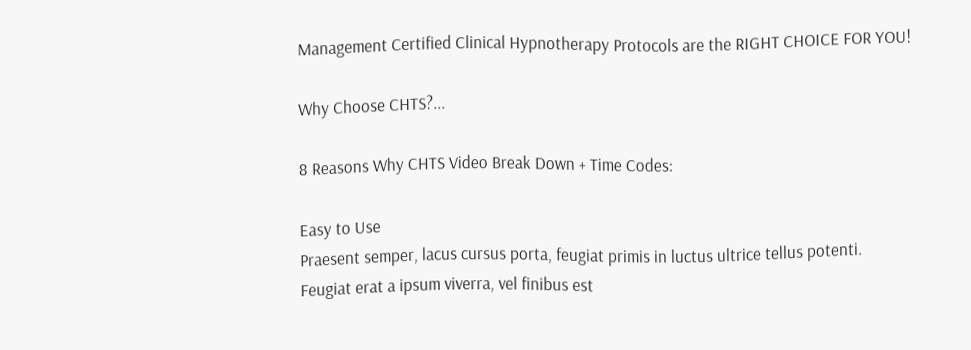Management Certified Clinical Hypnotherapy Protocols are the RIGHT CHOICE FOR YOU!

Why Choose CHTS?...

8 Reasons Why CHTS Video Break Down + Time Codes:

Easy to Use
Praesent semper, lacus cursus porta, feugiat primis in luctus ultrice tellus potenti.
Feugiat erat a ipsum viverra, vel finibus est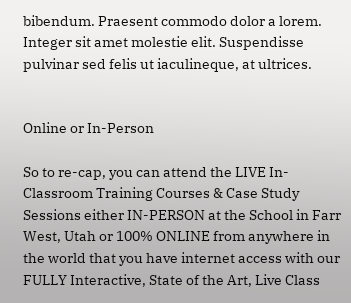bibendum. Praesent commodo dolor a lorem.
Integer sit amet molestie elit. Suspendisse pulvinar sed felis ut iaculineque, at ultrices.


Online or In-Person

So to re-cap, you can attend the LIVE In-Classroom Training Courses & Case Study Sessions either IN-PERSON at the School in Farr West, Utah or 100% ONLINE from anywhere in the world that you have internet access with our FULLY Interactive, State of the Art, Live Class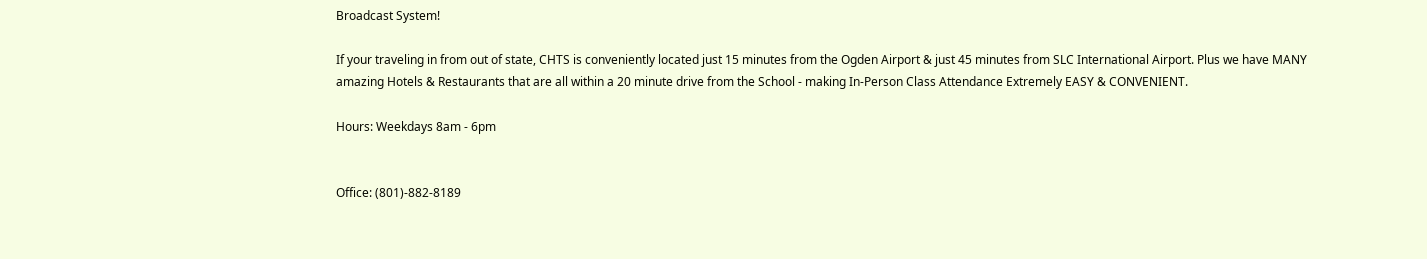Broadcast System!

If your traveling in from out of state, CHTS is conveniently located just 15 minutes from the Ogden Airport & just 45 minutes from SLC International Airport. Plus we have MANY amazing Hotels & Restaurants that are all within a 20 minute drive from the School - making In-Person Class Attendance Extremely EASY & CONVENIENT.

Hours: Weekdays 8am - 6pm


Office: (801)-882-8189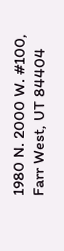1980 N. 2000 W. #100, Farr West, UT 84404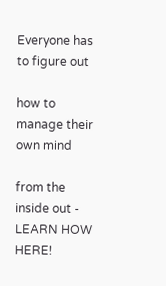Everyone has to figure out

how to manage their own mind

from the inside out - LEARN HOW HERE!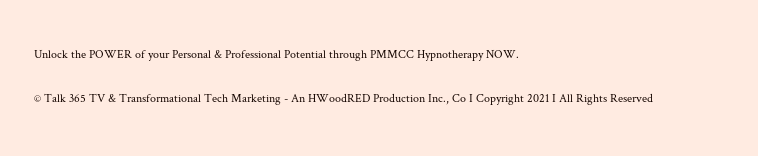Unlock the POWER of your Personal & Professional Potential through PMMCC Hypnotherapy NOW.

© Talk 365 TV & Transformational Tech Marketing - An HWoodRED Production Inc., Co I Copyright 2021 I All Rights Reserved